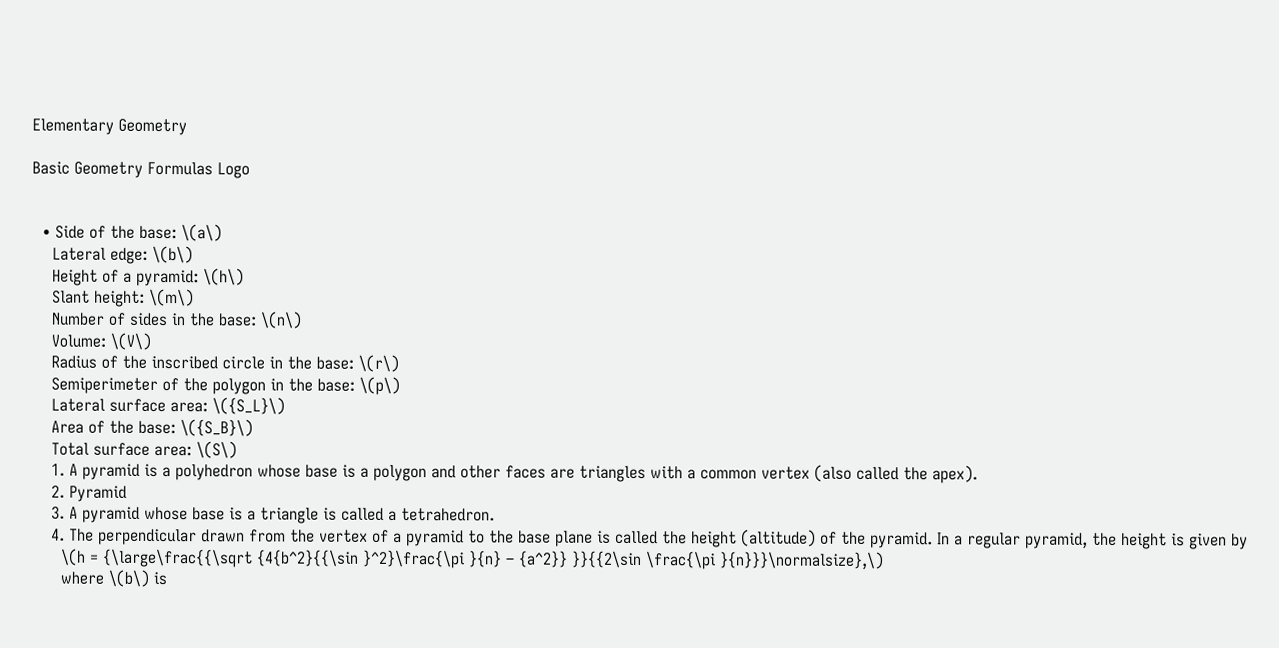Elementary Geometry

Basic Geometry Formulas Logo


  • Side of the base: \(a\)
    Lateral edge: \(b\)
    Height of a pyramid: \(h\)
    Slant height: \(m\)
    Number of sides in the base: \(n\)
    Volume: \(V\)
    Radius of the inscribed circle in the base: \(r\)
    Semiperimeter of the polygon in the base: \(p\)
    Lateral surface area: \({S_L}\)
    Area of the base: \({S_B}\)
    Total surface area: \(S\)
    1. A pyramid is a polyhedron whose base is a polygon and other faces are triangles with a common vertex (also called the apex).
    2. Pyramid
    3. A pyramid whose base is a triangle is called a tetrahedron.
    4. The perpendicular drawn from the vertex of a pyramid to the base plane is called the height (altitude) of the pyramid. In a regular pyramid, the height is given by
      \(h = {\large\frac{{\sqrt {4{b^2}{{\sin }^2}\frac{\pi }{n} – {a^2}} }}{{2\sin \frac{\pi }{n}}}\normalsize},\)
      where \(b\) is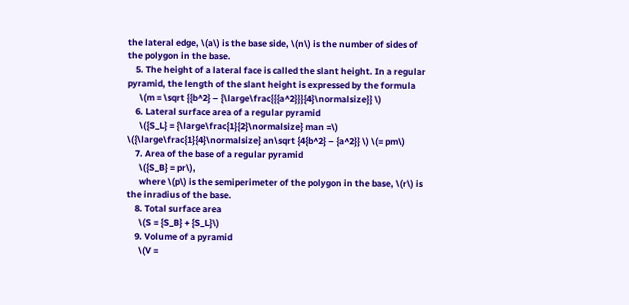the lateral edge, \(a\) is the base side, \(n\) is the number of sides of the polygon in the base.
    5. The height of a lateral face is called the slant height. In a regular pyramid, the length of the slant height is expressed by the formula
      \(m = \sqrt {{b^2} – {\large\frac{{{a^2}}}{4}\normalsize}} \)
    6. Lateral surface area of a regular pyramid
      \({S_L} = {\large\frac{1}{2}\normalsize} man =\) \({\large\frac{1}{4}\normalsize} an\sqrt {4{b^2} – {a^2}} \) \(= pm\)
    7. Area of the base of a regular pyramid
      \({S_B} = pr\),
      where \(p\) is the semiperimeter of the polygon in the base, \(r\) is the inradius of the base.
    8. Total surface area
      \(S = {S_B} + {S_L}\)
    9. Volume of a pyramid
      \(V =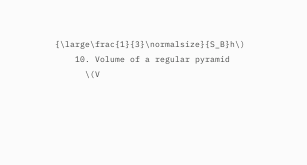{\large\frac{1}{3}\normalsize}{S_B}h\)
    10. Volume of a regular pyramid
      \(V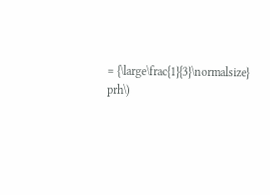= {\large\frac{1}{3}\normalsize} prh\)